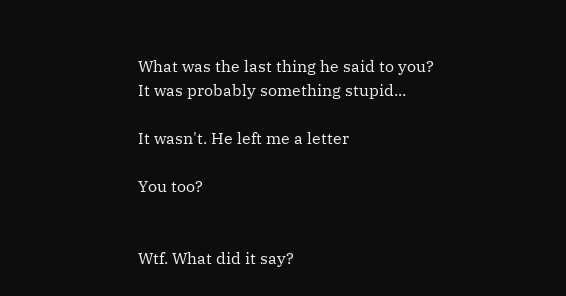What was the last thing he said to you?
It was probably something stupid...

It wasn't. He left me a letter

You too?


Wtf. What did it say?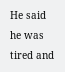He said he was tired and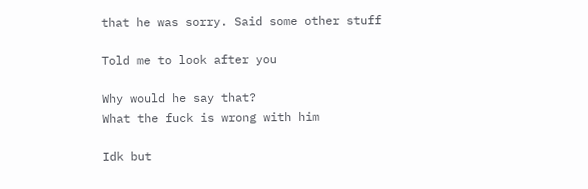that he was sorry. Said some other stuff

Told me to look after you

Why would he say that?
What the fuck is wrong with him

Idk but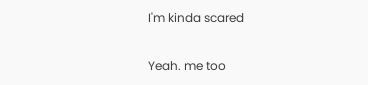I'm kinda scared

Yeah. me too